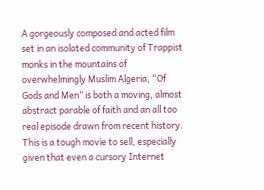A gorgeously composed and acted film set in an isolated community of Trappist monks in the mountains of overwhelmingly Muslim Algeria, “Of Gods and Men” is both a moving, almost abstract parable of faith and an all too real episode drawn from recent history. This is a tough movie to sell, especially given that even a cursory Internet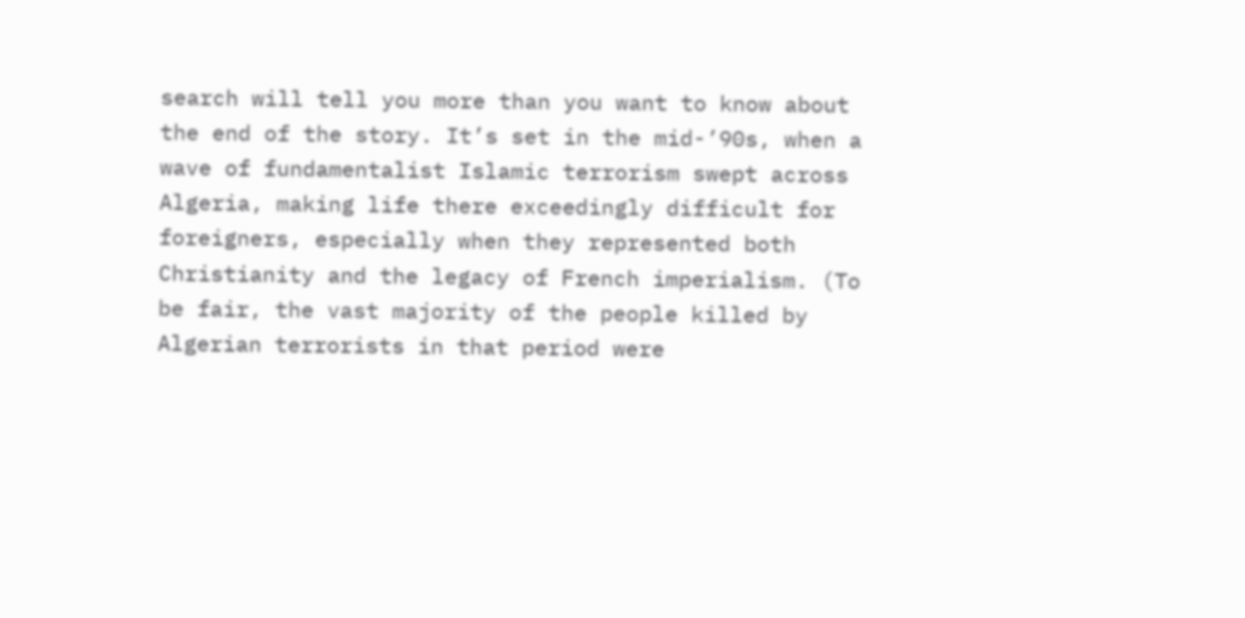search will tell you more than you want to know about the end of the story. It’s set in the mid-’90s, when a wave of fundamentalist Islamic terrorism swept across Algeria, making life there exceedingly difficult for foreigners, especially when they represented both Christianity and the legacy of French imperialism. (To be fair, the vast majority of the people killed by Algerian terrorists in that period were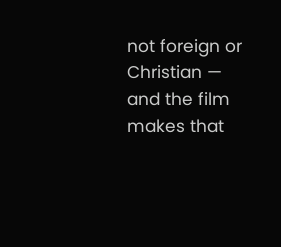not foreign or Christian — and the film makes that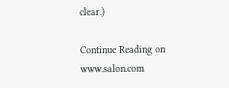clear.)

Continue Reading on www.salon.com